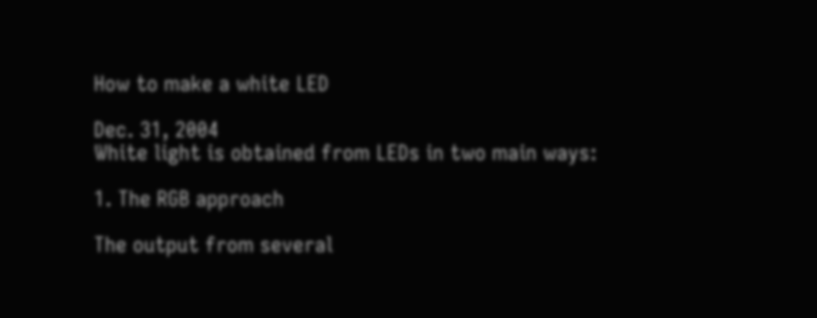How to make a white LED

Dec. 31, 2004
White light is obtained from LEDs in two main ways:

1. The RGB approach

The output from several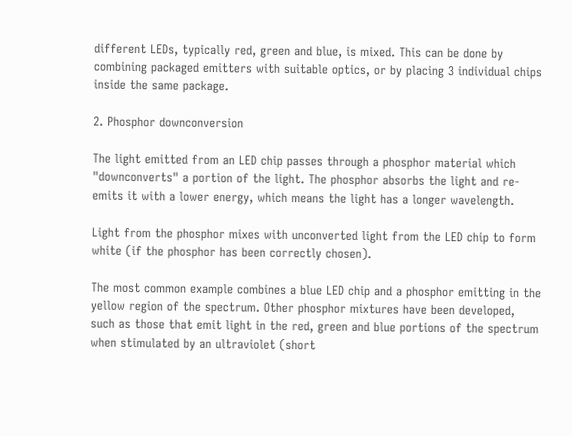different LEDs, typically red, green and blue, is mixed. This can be done by combining packaged emitters with suitable optics, or by placing 3 individual chips inside the same package.

2. Phosphor downconversion

The light emitted from an LED chip passes through a phosphor material which "downconverts" a portion of the light. The phosphor absorbs the light and re-emits it with a lower energy, which means the light has a longer wavelength.

Light from the phosphor mixes with unconverted light from the LED chip to form white (if the phosphor has been correctly chosen).

The most common example combines a blue LED chip and a phosphor emitting in the yellow region of the spectrum. Other phosphor mixtures have been developed, such as those that emit light in the red, green and blue portions of the spectrum when stimulated by an ultraviolet (short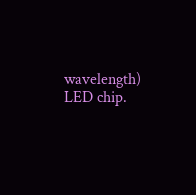wavelength) LED chip.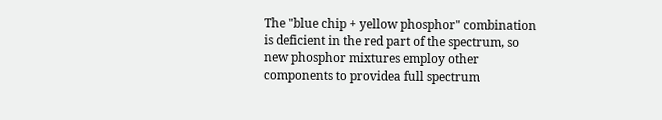The "blue chip + yellow phosphor" combination is deficient in the red part of the spectrum, so new phosphor mixtures employ other components to providea full spectrum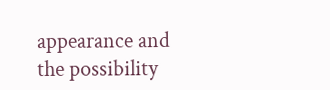appearance and the possibility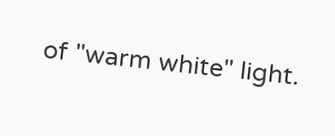of "warm white" light.